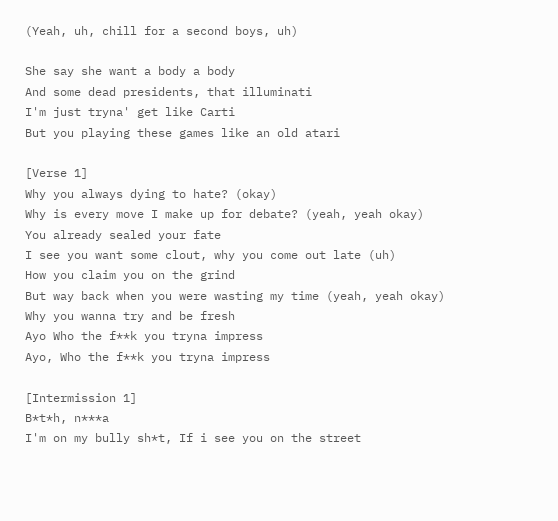(Yeah, uh, chill for a second boys, uh)

She say she want a body a body
And some dead presidents, that illuminati
I'm just tryna' get like Carti
But you playing these games like an old atari

[Verse 1]
Why you always dying to hate? (okay)
Why is every move I make up for debate? (yeah, yeah okay)
You already sealed your fate
I see you want some clout, why you come out late (uh)
How you claim you on the grind
But way back when you were wasting my time (yeah, yeah okay)
Why you wanna try and be fresh
Ayo Who the f**k you tryna impress
Ayo, Who the f**k you tryna impress

[Intermission 1]
B*t*h, n***a
I'm on my bully sh*t, If i see you on the street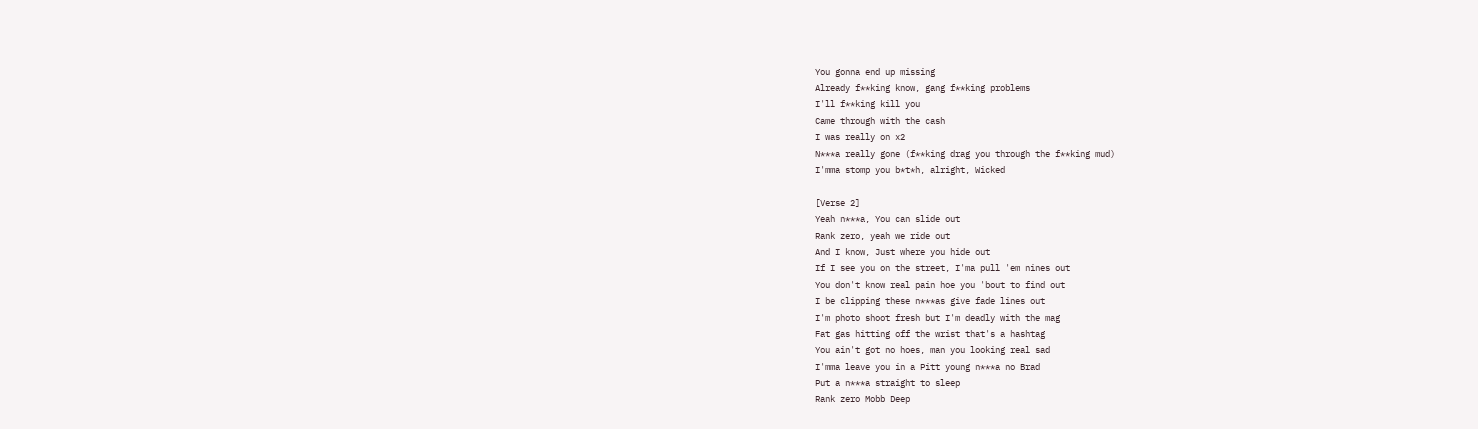You gonna end up missing
Already f**king know, gang f**king problems
I'll f**king kill you
Came through with the cash
I was really on x2
N***a really gone (f**king drag you through the f**king mud)
I'mma stomp you b*t*h, alright, Wicked

[Verse 2]
Yeah n***a, You can slide out
Rank zero, yeah we ride out
And I know, Just where you hide out
If I see you on the street, I'ma pull 'em nines out
You don't know real pain hoe you 'bout to find out
I be clipping these n***as give fade lines out
I'm photo shoot fresh but I'm deadly with the mag
Fat gas hitting off the wrist that's a hashtag
You ain't got no hoes, man you looking real sad
I'mma leave you in a Pitt young n***a no Brad
Put a n***a straight to sleep
Rank zero Mobb Deep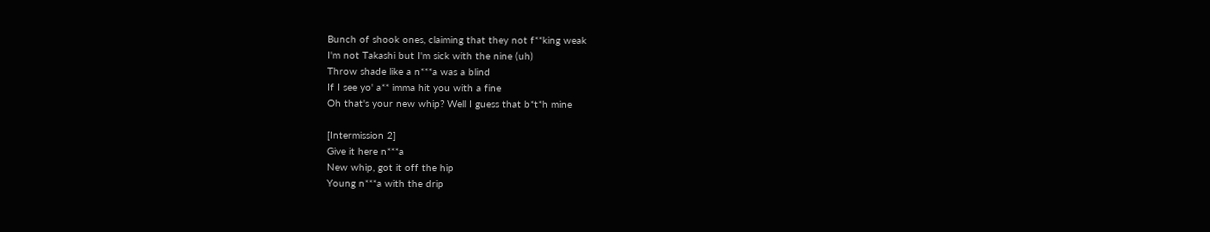Bunch of shook ones, claiming that they not f**king weak
I'm not Takashi but I'm sick with the nine (uh)
Throw shade like a n***a was a blind
If I see yo' a** imma hit you with a fine
Oh that's your new whip? Well I guess that b*t*h mine

[Intermission 2]
Give it here n***a
New whip, got it off the hip
Young n***a with the drip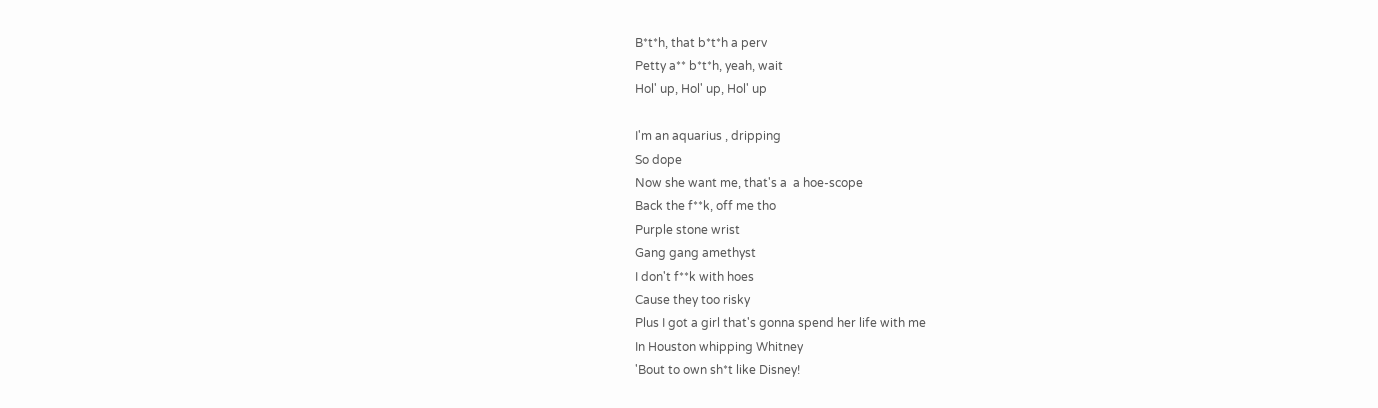B*t*h, that b*t*h a perv
Petty a** b*t*h, yeah, wait
Hol' up, Hol' up, Hol' up

I'm an aquarius , dripping
So dope
Now she want me, that's a  a hoe-scope
Back the f**k, off me tho
Purple stone wrist
Gang gang amethyst
I don't f**k with hoes
Cause they too risky
Plus I got a girl that's gonna spend her life with me
In Houston whipping Whitney
'Bout to own sh*t like Disney!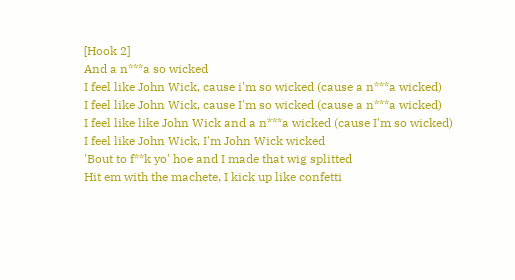[Hook 2]
And a n***a so wicked
I feel like John Wick, cause i'm so wicked (cause a n***a wicked)
I feel like John Wick, cause I'm so wicked (cause a n***a wicked)
I feel like like John Wick and a n***a wicked (cause I'm so wicked)
I feel like John Wick, I'm John Wick wicked
'Bout to f**k yo' hoe and I made that wig splitted
Hit em with the machete, I kick up like confetti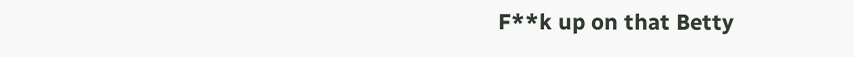F**k up on that Betty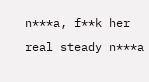n***a, f**k her real steady n***a